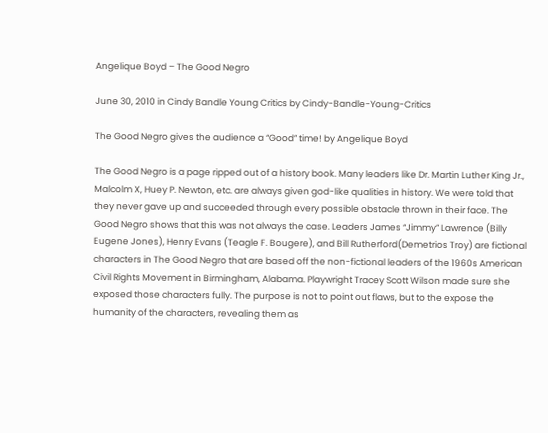Angelique Boyd – The Good Negro

June 30, 2010 in Cindy Bandle Young Critics by Cindy-Bandle-Young-Critics

The Good Negro gives the audience a “Good” time! by Angelique Boyd

The Good Negro is a page ripped out of a history book. Many leaders like Dr. Martin Luther King Jr., Malcolm X, Huey P. Newton, etc. are always given god-like qualities in history. We were told that they never gave up and succeeded through every possible obstacle thrown in their face. The Good Negro shows that this was not always the case. Leaders James “Jimmy” Lawrence (Billy Eugene Jones), Henry Evans (Teagle F. Bougere), and Bill Rutherford(Demetrios Troy) are fictional characters in The Good Negro that are based off the non-fictional leaders of the 1960s American Civil Rights Movement in Birmingham, Alabama. Playwright Tracey Scott Wilson made sure she exposed those characters fully. The purpose is not to point out flaws, but to the expose the humanity of the characters, revealing them as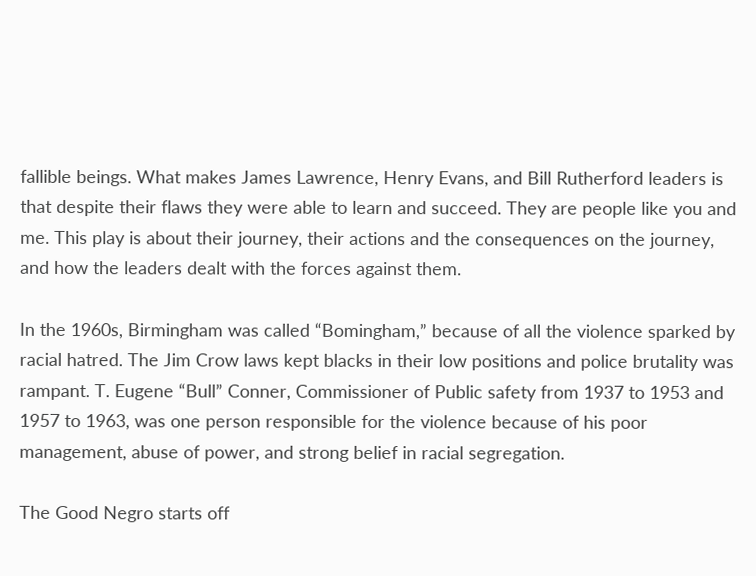fallible beings. What makes James Lawrence, Henry Evans, and Bill Rutherford leaders is that despite their flaws they were able to learn and succeed. They are people like you and me. This play is about their journey, their actions and the consequences on the journey, and how the leaders dealt with the forces against them.

In the 1960s, Birmingham was called “Bomingham,” because of all the violence sparked by racial hatred. The Jim Crow laws kept blacks in their low positions and police brutality was rampant. T. Eugene “Bull” Conner, Commissioner of Public safety from 1937 to 1953 and 1957 to 1963, was one person responsible for the violence because of his poor management, abuse of power, and strong belief in racial segregation.

The Good Negro starts off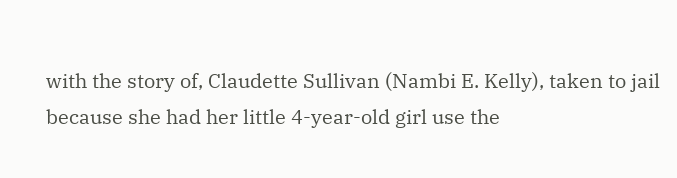with the story of, Claudette Sullivan (Nambi E. Kelly), taken to jail because she had her little 4-year-old girl use the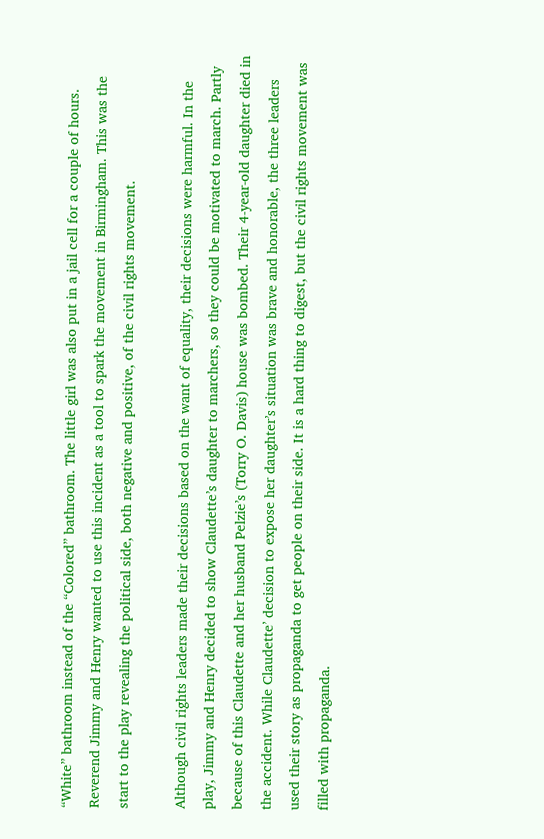“White” bathroom instead of the “Colored” bathroom. The little girl was also put in a jail cell for a couple of hours. Reverend Jimmy and Henry wanted to use this incident as a tool to spark the movement in Birmingham. This was the start to the play revealing the political side, both negative and positive, of the civil rights movement.

Although civil rights leaders made their decisions based on the want of equality, their decisions were harmful. In the play, Jimmy and Henry decided to show Claudette’s daughter to marchers, so they could be motivated to march. Partly because of this Claudette and her husband Pelzie’s (Torry O. Davis) house was bombed. Their 4-year-old daughter died in the accident. While Claudette’ decision to expose her daughter’s situation was brave and honorable, the three leaders used their story as propaganda to get people on their side. It is a hard thing to digest, but the civil rights movement was filled with propaganda.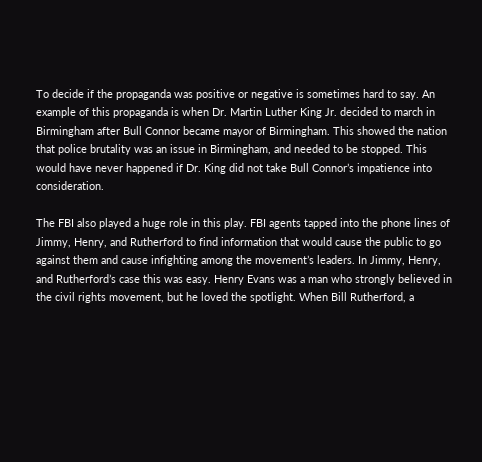To decide if the propaganda was positive or negative is sometimes hard to say. An example of this propaganda is when Dr. Martin Luther King Jr. decided to march in Birmingham after Bull Connor became mayor of Birmingham. This showed the nation that police brutality was an issue in Birmingham, and needed to be stopped. This would have never happened if Dr. King did not take Bull Connor’s impatience into consideration.

The FBI also played a huge role in this play. FBI agents tapped into the phone lines of Jimmy, Henry, and Rutherford to find information that would cause the public to go against them and cause infighting among the movement’s leaders. In Jimmy, Henry, and Rutherford’s case this was easy. Henry Evans was a man who strongly believed in the civil rights movement, but he loved the spotlight. When Bill Rutherford, a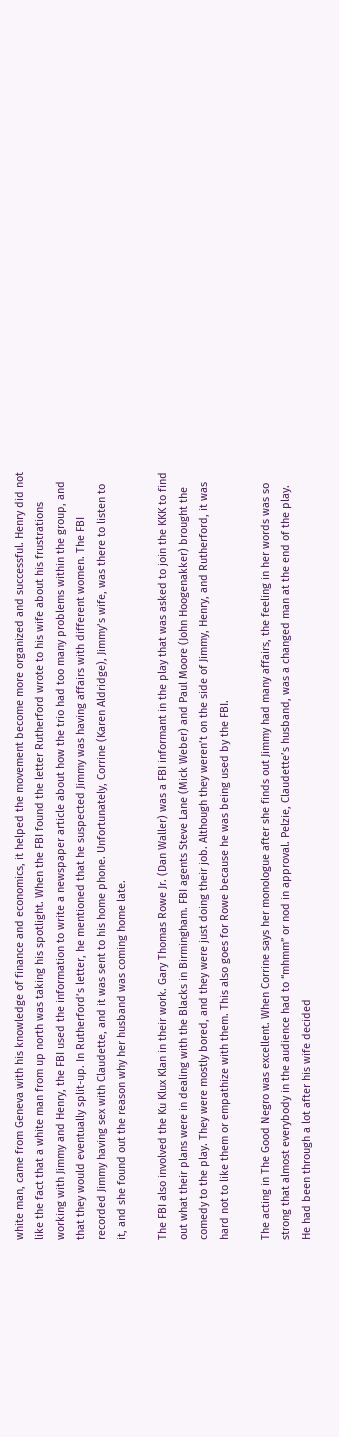white man, came from Geneva with his knowledge of finance and economics, it helped the movement become more organized and successful. Henry did not like the fact that a white man from up north was taking his spotlight. When the FBI found the letter Rutherford wrote to his wife about his frustrations working with Jimmy and Henry, the FBI used the information to write a newspaper article about how the trio had too many problems within the group, and that they would eventually split-up. In Rutherford’s letter, he mentioned that he suspected Jimmy was having affairs with different women. The FBI recorded Jimmy having sex with Claudette, and it was sent to his home phone. Unfortunately, Corrine (Karen Aldridge), Jimmy’s wife, was there to listen to it, and she found out the reason why her husband was coming home late.

The FBI also involved the Ku Klux Klan in their work. Gary Thomas Rowe Jr. (Dan Waller) was a FBI informant in the play that was asked to join the KKK to find out what their plans were in dealing with the Blacks in Birmingham. FBI agents Steve Lane (Mick Weber) and Paul Moore (John Hoogenakker) brought the comedy to the play. They were mostly bored, and they were just doing their job. Although they weren’t on the side of Jimmy, Henry, and Rutherford, it was hard not to like them or empathize with them. This also goes for Rowe because he was being used by the FBI.

The acting in The Good Negro was excellent. When Corrine says her monologue after she finds out Jimmy had many affairs, the feeling in her words was so strong that almost everybody in the audience had to “mhmm” or nod in approval. Pelzie, Claudette’s husband, was a changed man at the end of the play. He had been through a lot after his wife decided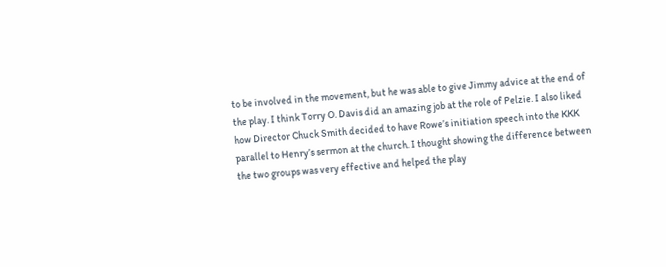to be involved in the movement, but he was able to give Jimmy advice at the end of the play. I think Torry O. Davis did an amazing job at the role of Pelzie. I also liked how Director Chuck Smith decided to have Rowe’s initiation speech into the KKK parallel to Henry’s sermon at the church. I thought showing the difference between the two groups was very effective and helped the play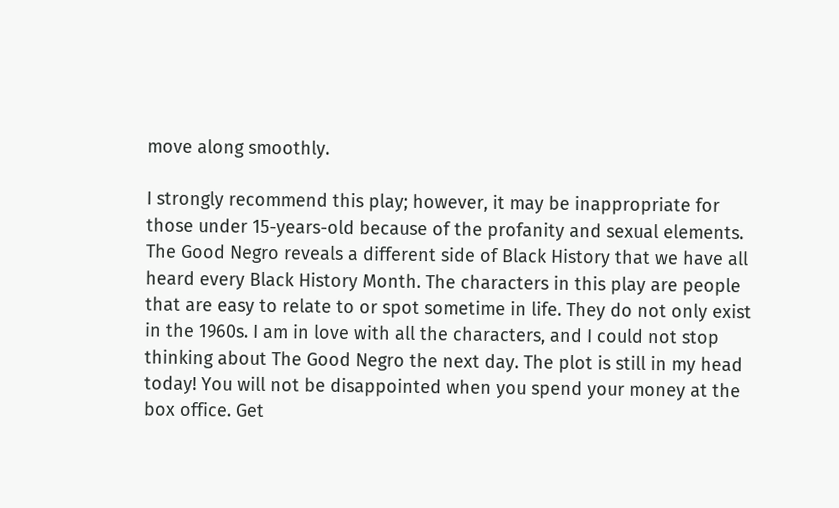move along smoothly.

I strongly recommend this play; however, it may be inappropriate for those under 15-years-old because of the profanity and sexual elements. The Good Negro reveals a different side of Black History that we have all heard every Black History Month. The characters in this play are people that are easy to relate to or spot sometime in life. They do not only exist in the 1960s. I am in love with all the characters, and I could not stop thinking about The Good Negro the next day. The plot is still in my head today! You will not be disappointed when you spend your money at the box office. Get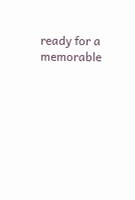ready for a memorable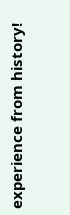experience from history!